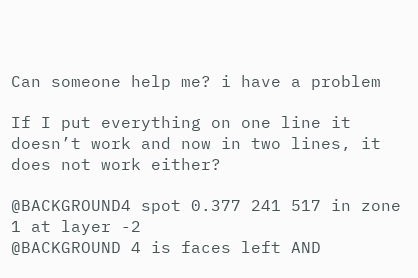Can someone help me? i have a problem

If I put everything on one line it doesn’t work and now in two lines, it does not work either?

@BACKGROUND4 spot 0.377 241 517 in zone 1 at layer -2
@BACKGROUND 4 is faces left AND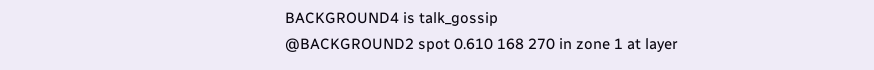BACKGROUND4 is talk_gossip
@BACKGROUND2 spot 0.610 168 270 in zone 1 at layer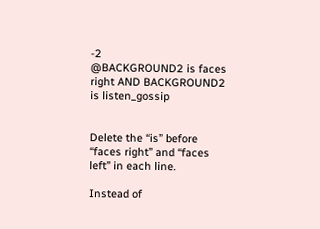-2
@BACKGROUND2 is faces right AND BACKGROUND2 is listen_gossip


Delete the “is” before “faces right” and “faces left” in each line.

Instead of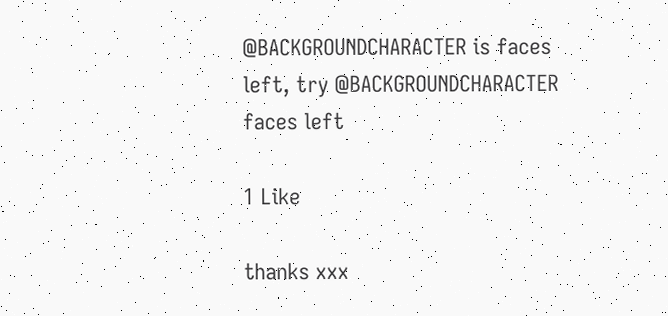@BACKGROUNDCHARACTER is faces left, try @BACKGROUNDCHARACTER faces left

1 Like

thanks xxx